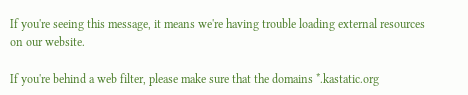If you're seeing this message, it means we're having trouble loading external resources on our website.

If you're behind a web filter, please make sure that the domains *.kastatic.org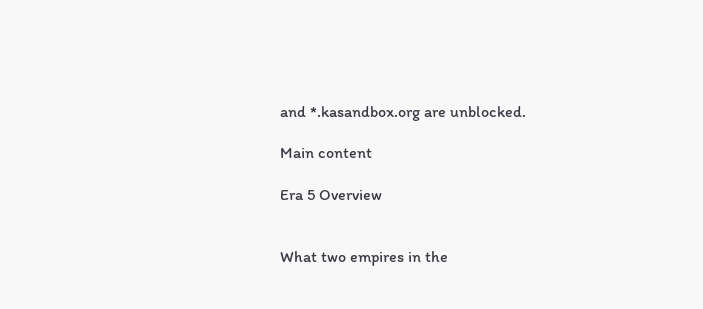and *.kasandbox.org are unblocked.

Main content

Era 5 Overview


What two empires in the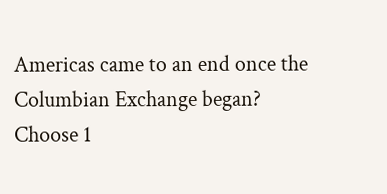Americas came to an end once the Columbian Exchange began?
Choose 1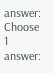answer:
Choose 1 answer: